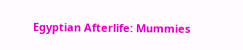Egyptian Afterlife: Mummies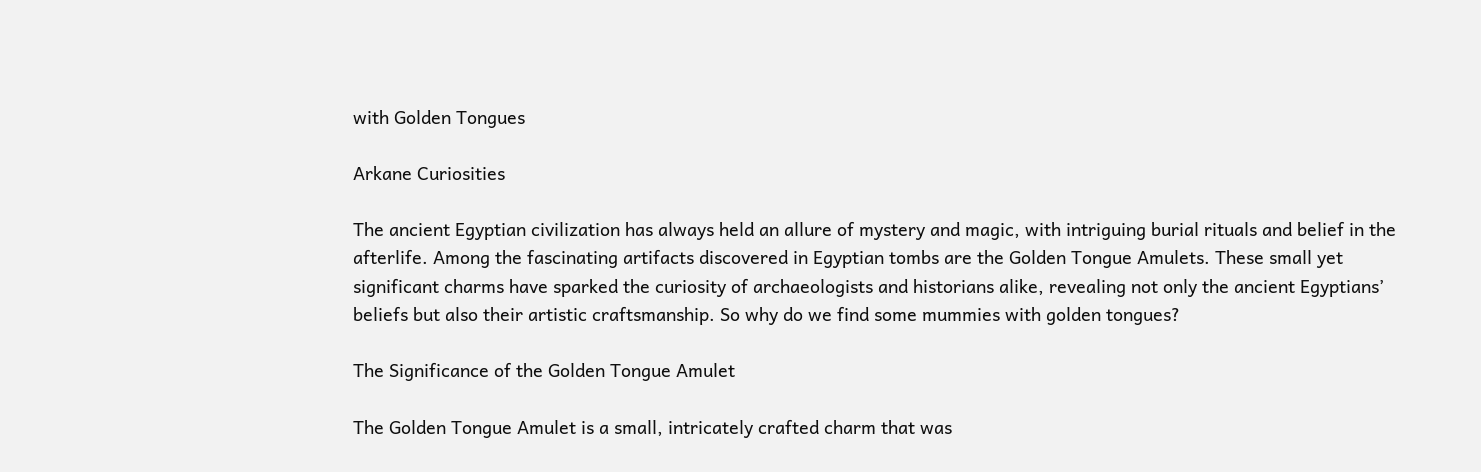with Golden Tongues

Arkane Curiosities

The ancient Egyptian civilization has always held an allure of mystery and magic, with intriguing burial rituals and belief in the afterlife. Among the fascinating artifacts discovered in Egyptian tombs are the Golden Tongue Amulets. These small yet significant charms have sparked the curiosity of archaeologists and historians alike, revealing not only the ancient Egyptians’ beliefs but also their artistic craftsmanship. So why do we find some mummies with golden tongues?

The Significance of the Golden Tongue Amulet

The Golden Tongue Amulet is a small, intricately crafted charm that was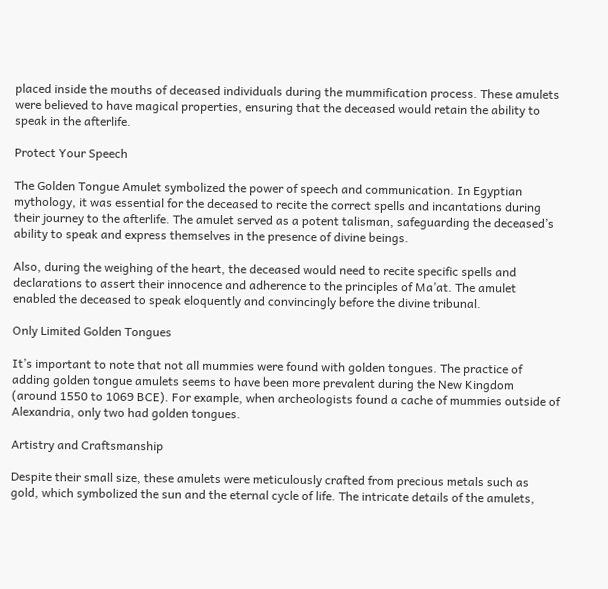placed inside the mouths of deceased individuals during the mummification process. These amulets were believed to have magical properties, ensuring that the deceased would retain the ability to speak in the afterlife.

Protect Your Speech

The Golden Tongue Amulet symbolized the power of speech and communication. In Egyptian mythology, it was essential for the deceased to recite the correct spells and incantations during their journey to the afterlife. The amulet served as a potent talisman, safeguarding the deceased’s ability to speak and express themselves in the presence of divine beings.

Also, during the weighing of the heart, the deceased would need to recite specific spells and declarations to assert their innocence and adherence to the principles of Ma’at. The amulet enabled the deceased to speak eloquently and convincingly before the divine tribunal.

Only Limited Golden Tongues

It’s important to note that not all mummies were found with golden tongues. The practice of adding golden tongue amulets seems to have been more prevalent during the New Kingdom (around 1550 to 1069 BCE). For example, when archeologists found a cache of mummies outside of Alexandria, only two had golden tongues.

Artistry and Craftsmanship

Despite their small size, these amulets were meticulously crafted from precious metals such as gold, which symbolized the sun and the eternal cycle of life. The intricate details of the amulets,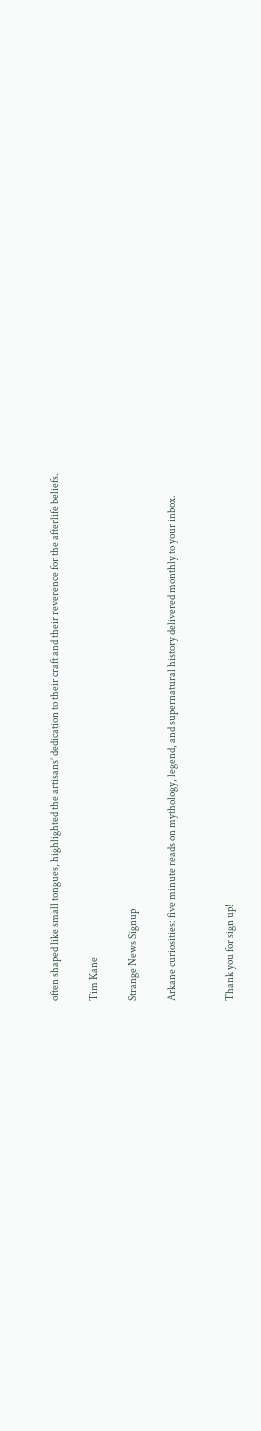often shaped like small tongues, highlighted the artisans’ dedication to their craft and their reverence for the afterlife beliefs.

Tim Kane

Strange News Signup

Arkane curiosities: five minute reads on mythology, legend, and supernatural history delivered monthly to your inbox.


Thank you for sign up!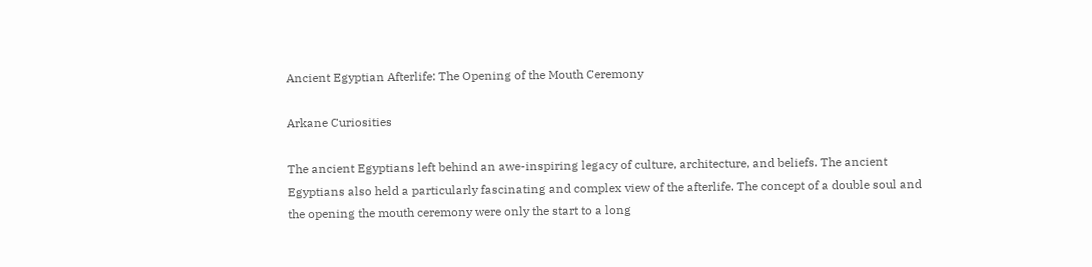Ancient Egyptian Afterlife: The Opening of the Mouth Ceremony

Arkane Curiosities

The ancient Egyptians left behind an awe-inspiring legacy of culture, architecture, and beliefs. The ancient Egyptians also held a particularly fascinating and complex view of the afterlife. The concept of a double soul and the opening the mouth ceremony were only the start to a long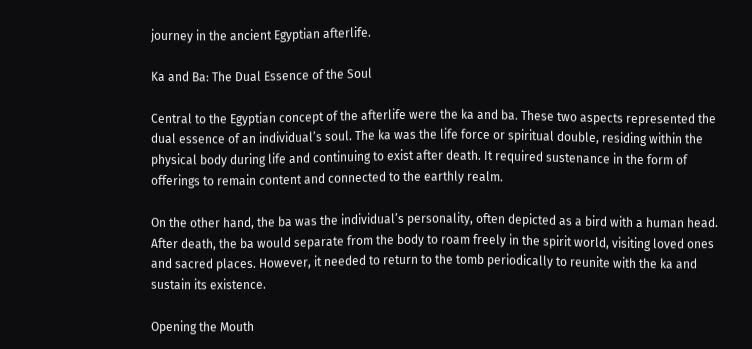journey in the ancient Egyptian afterlife.

Ka and Ba: The Dual Essence of the Soul

Central to the Egyptian concept of the afterlife were the ka and ba. These two aspects represented the dual essence of an individual’s soul. The ka was the life force or spiritual double, residing within the physical body during life and continuing to exist after death. It required sustenance in the form of offerings to remain content and connected to the earthly realm.

On the other hand, the ba was the individual’s personality, often depicted as a bird with a human head. After death, the ba would separate from the body to roam freely in the spirit world, visiting loved ones and sacred places. However, it needed to return to the tomb periodically to reunite with the ka and sustain its existence.

Opening the Mouth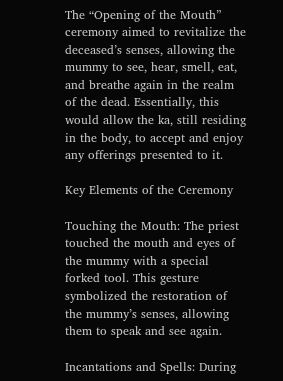The “Opening of the Mouth” ceremony aimed to revitalize the deceased’s senses, allowing the mummy to see, hear, smell, eat, and breathe again in the realm of the dead. Essentially, this would allow the ka, still residing in the body, to accept and enjoy any offerings presented to it.

Key Elements of the Ceremony

Touching the Mouth: The priest touched the mouth and eyes of the mummy with a special forked tool. This gesture symbolized the restoration of the mummy’s senses, allowing them to speak and see again.

Incantations and Spells: During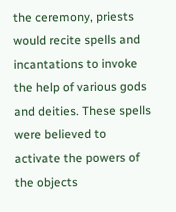the ceremony, priests would recite spells and incantations to invoke the help of various gods and deities. These spells were believed to activate the powers of the objects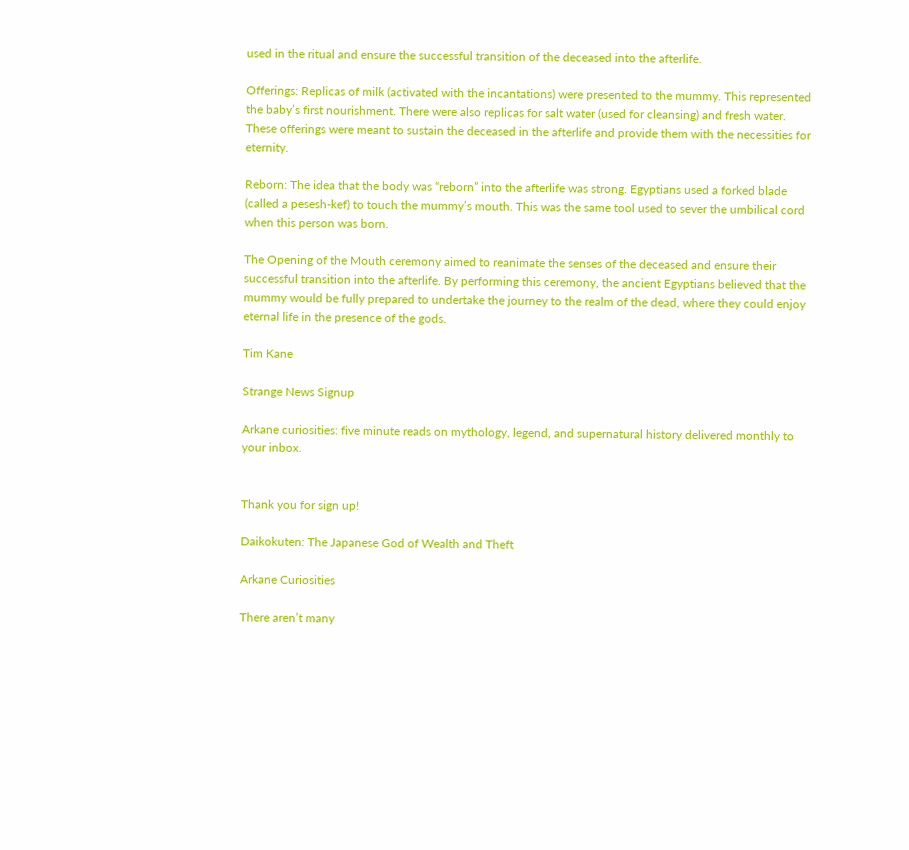used in the ritual and ensure the successful transition of the deceased into the afterlife.

Offerings: Replicas of milk (activated with the incantations) were presented to the mummy. This represented the baby’s first nourishment. There were also replicas for salt water (used for cleansing) and fresh water. These offerings were meant to sustain the deceased in the afterlife and provide them with the necessities for eternity.

Reborn: The idea that the body was “reborn” into the afterlife was strong. Egyptians used a forked blade (called a pesesh-kef) to touch the mummy’s mouth. This was the same tool used to sever the umbilical cord when this person was born.

The Opening of the Mouth ceremony aimed to reanimate the senses of the deceased and ensure their successful transition into the afterlife. By performing this ceremony, the ancient Egyptians believed that the mummy would be fully prepared to undertake the journey to the realm of the dead, where they could enjoy eternal life in the presence of the gods.

Tim Kane

Strange News Signup

Arkane curiosities: five minute reads on mythology, legend, and supernatural history delivered monthly to your inbox.


Thank you for sign up!

Daikokuten: The Japanese God of Wealth and Theft

Arkane Curiosities

There aren’t many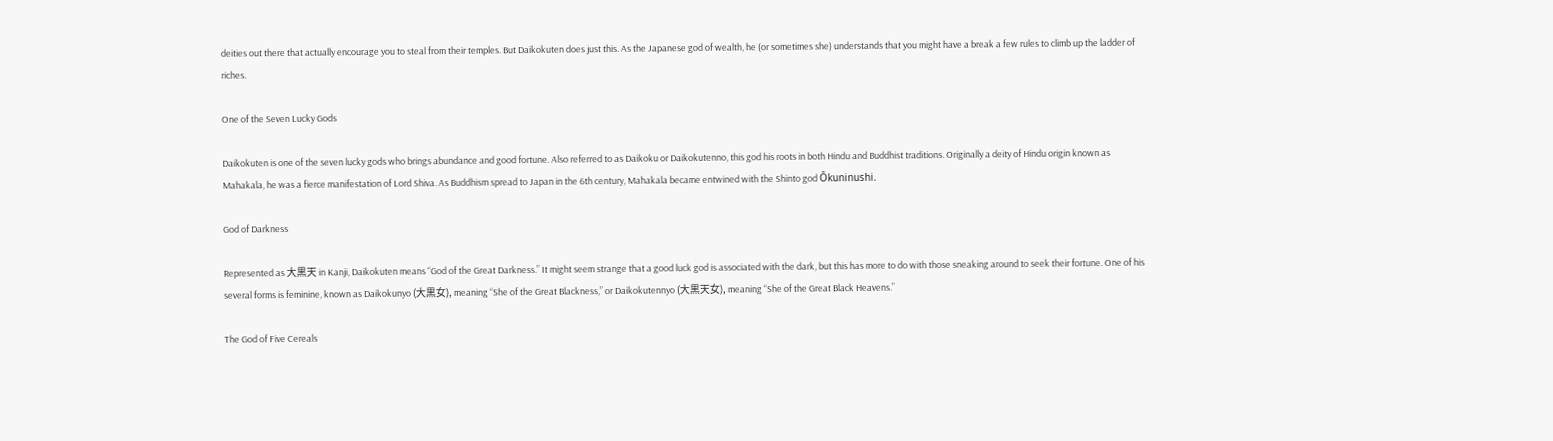deities out there that actually encourage you to steal from their temples. But Daikokuten does just this. As the Japanese god of wealth, he (or sometimes she) understands that you might have a break a few rules to climb up the ladder of riches.

One of the Seven Lucky Gods

Daikokuten is one of the seven lucky gods who brings abundance and good fortune. Also referred to as Daikoku or Daikokutenno, this god his roots in both Hindu and Buddhist traditions. Originally a deity of Hindu origin known as Mahakala, he was a fierce manifestation of Lord Shiva. As Buddhism spread to Japan in the 6th century, Mahakala became entwined with the Shinto god Ōkuninushi.

God of Darkness

Represented as 大黒天 in Kanji, Daikokuten means “God of the Great Darkness.” It might seem strange that a good luck god is associated with the dark, but this has more to do with those sneaking around to seek their fortune. One of his several forms is feminine, known as Daikokunyo (大黒女), meaning “She of the Great Blackness,” or Daikokutennyo (大黒天女), meaning “She of the Great Black Heavens.”

The God of Five Cereals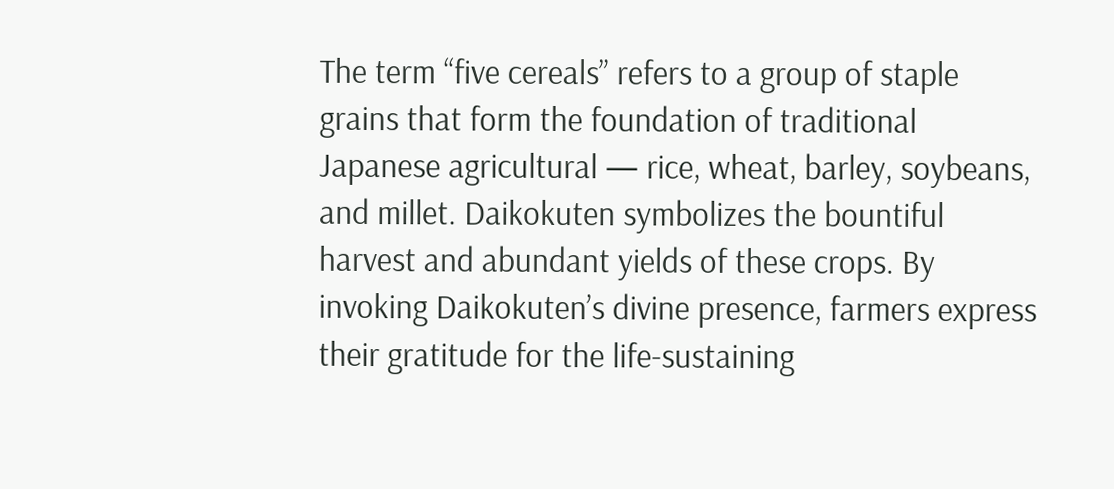The term “five cereals” refers to a group of staple grains that form the foundation of traditional Japanese agricultural — rice, wheat, barley, soybeans, and millet. Daikokuten symbolizes the bountiful harvest and abundant yields of these crops. By invoking Daikokuten’s divine presence, farmers express their gratitude for the life-sustaining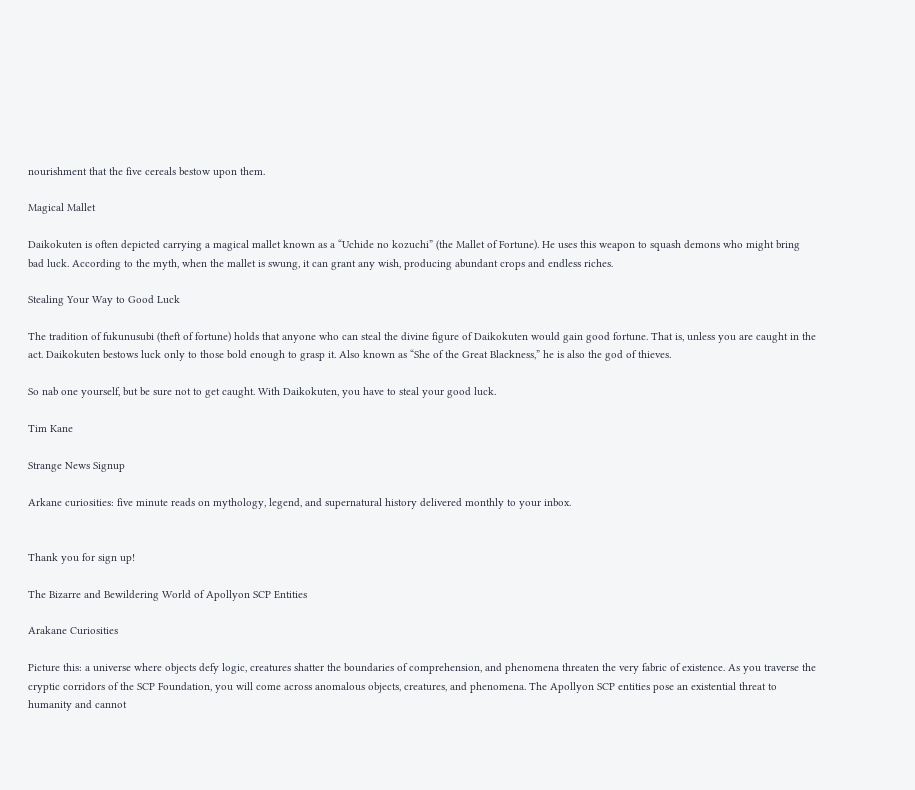nourishment that the five cereals bestow upon them.

Magical Mallet

Daikokuten is often depicted carrying a magical mallet known as a “Uchide no kozuchi” (the Mallet of Fortune). He uses this weapon to squash demons who might bring bad luck. According to the myth, when the mallet is swung, it can grant any wish, producing abundant crops and endless riches.

Stealing Your Way to Good Luck

The tradition of fukunusubi (theft of fortune) holds that anyone who can steal the divine figure of Daikokuten would gain good fortune. That is, unless you are caught in the act. Daikokuten bestows luck only to those bold enough to grasp it. Also known as “She of the Great Blackness,” he is also the god of thieves.

So nab one yourself, but be sure not to get caught. With Daikokuten, you have to steal your good luck.

Tim Kane

Strange News Signup

Arkane curiosities: five minute reads on mythology, legend, and supernatural history delivered monthly to your inbox.


Thank you for sign up!

The Bizarre and Bewildering World of Apollyon SCP Entities

Arakane Curiosities

Picture this: a universe where objects defy logic, creatures shatter the boundaries of comprehension, and phenomena threaten the very fabric of existence. As you traverse the cryptic corridors of the SCP Foundation, you will come across anomalous objects, creatures, and phenomena. The Apollyon SCP entities pose an existential threat to humanity and cannot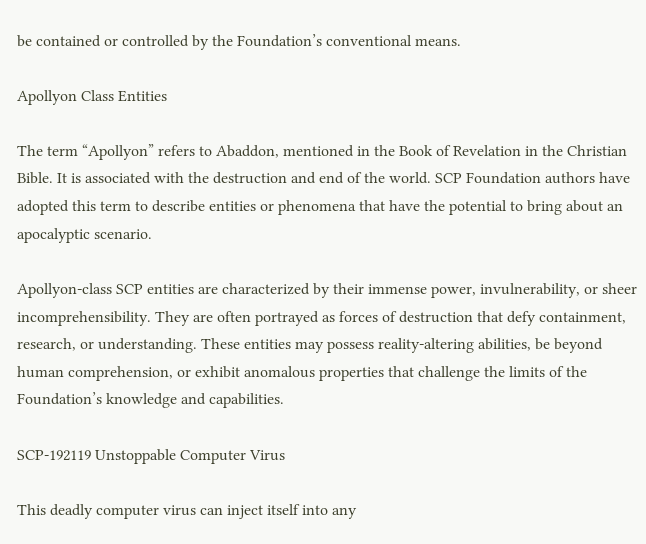be contained or controlled by the Foundation’s conventional means.

Apollyon Class Entities

The term “Apollyon” refers to Abaddon, mentioned in the Book of Revelation in the Christian Bible. It is associated with the destruction and end of the world. SCP Foundation authors have adopted this term to describe entities or phenomena that have the potential to bring about an apocalyptic scenario.

Apollyon-class SCP entities are characterized by their immense power, invulnerability, or sheer incomprehensibility. They are often portrayed as forces of destruction that defy containment, research, or understanding. These entities may possess reality-altering abilities, be beyond human comprehension, or exhibit anomalous properties that challenge the limits of the Foundation’s knowledge and capabilities.

SCP-192119 Unstoppable Computer Virus

This deadly computer virus can inject itself into any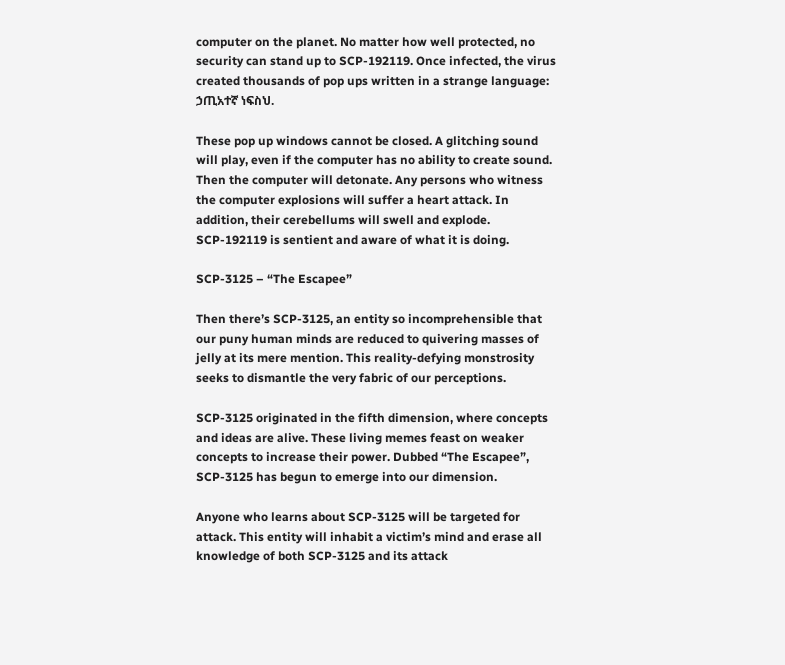computer on the planet. No matter how well protected, no security can stand up to SCP-192119. Once infected, the virus created thousands of pop ups written in a strange language: ኃጢአተኛ ነፍስህ.

These pop up windows cannot be closed. A glitching sound will play, even if the computer has no ability to create sound. Then the computer will detonate. Any persons who witness the computer explosions will suffer a heart attack. In addition, their cerebellums will swell and explode. SCP-192119 is sentient and aware of what it is doing.

SCP-3125 – “The Escapee”

Then there’s SCP-3125, an entity so incomprehensible that our puny human minds are reduced to quivering masses of jelly at its mere mention. This reality-defying monstrosity seeks to dismantle the very fabric of our perceptions.

SCP-3125 originated in the fifth dimension, where concepts and ideas are alive. These living memes feast on weaker concepts to increase their power. Dubbed “The Escapee”, SCP-3125 has begun to emerge into our dimension.

Anyone who learns about SCP-3125 will be targeted for attack. This entity will inhabit a victim’s mind and erase all knowledge of both SCP-3125 and its attack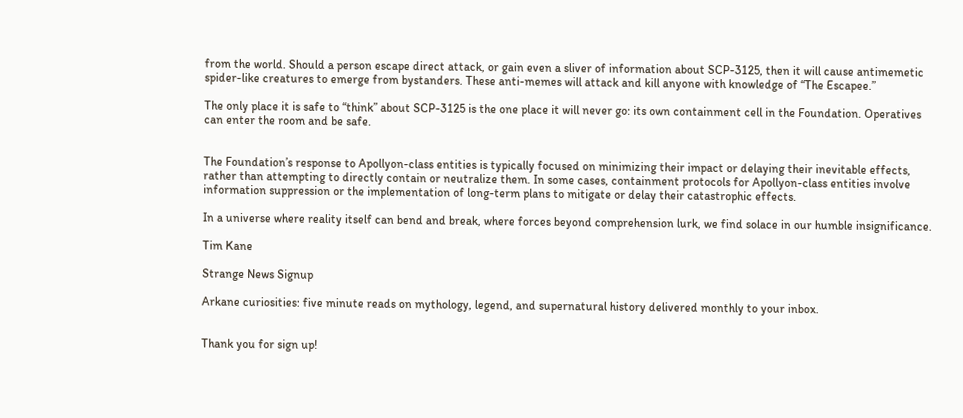from the world. Should a person escape direct attack, or gain even a sliver of information about SCP-3125, then it will cause antimemetic spider-like creatures to emerge from bystanders. These anti-memes will attack and kill anyone with knowledge of “The Escapee.”

The only place it is safe to “think” about SCP-3125 is the one place it will never go: its own containment cell in the Foundation. Operatives can enter the room and be safe.


The Foundation’s response to Apollyon-class entities is typically focused on minimizing their impact or delaying their inevitable effects, rather than attempting to directly contain or neutralize them. In some cases, containment protocols for Apollyon-class entities involve information suppression or the implementation of long-term plans to mitigate or delay their catastrophic effects.

In a universe where reality itself can bend and break, where forces beyond comprehension lurk, we find solace in our humble insignificance.

Tim Kane

Strange News Signup

Arkane curiosities: five minute reads on mythology, legend, and supernatural history delivered monthly to your inbox.


Thank you for sign up!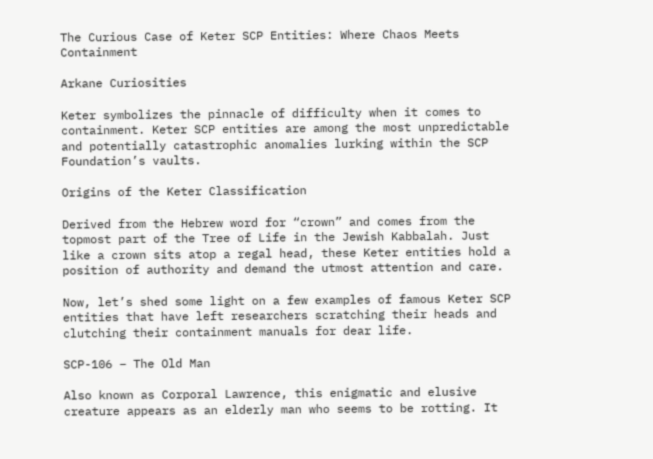The Curious Case of Keter SCP Entities: Where Chaos Meets Containment

Arkane Curiosities

Keter symbolizes the pinnacle of difficulty when it comes to containment. Keter SCP entities are among the most unpredictable and potentially catastrophic anomalies lurking within the SCP Foundation’s vaults.

Origins of the Keter Classification

Derived from the Hebrew word for “crown” and comes from the topmost part of the Tree of Life in the Jewish Kabbalah. Just like a crown sits atop a regal head, these Keter entities hold a position of authority and demand the utmost attention and care.

Now, let’s shed some light on a few examples of famous Keter SCP entities that have left researchers scratching their heads and clutching their containment manuals for dear life.

SCP-106 – The Old Man

Also known as Corporal Lawrence, this enigmatic and elusive creature appears as an elderly man who seems to be rotting. It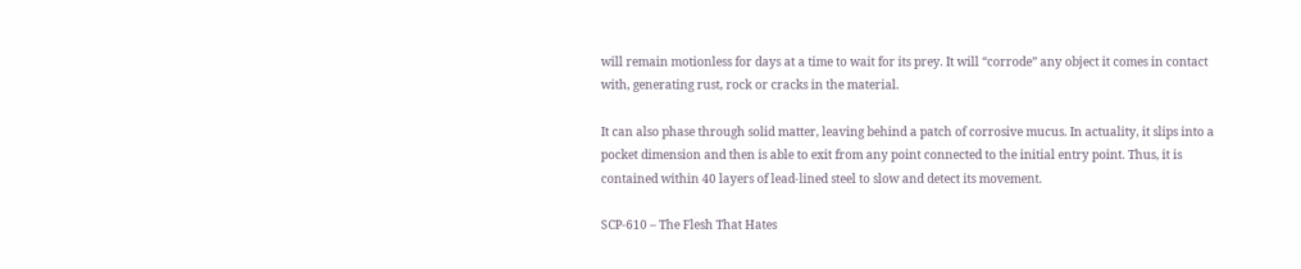will remain motionless for days at a time to wait for its prey. It will “corrode” any object it comes in contact with, generating rust, rock or cracks in the material.

It can also phase through solid matter, leaving behind a patch of corrosive mucus. In actuality, it slips into a pocket dimension and then is able to exit from any point connected to the initial entry point. Thus, it is contained within 40 layers of lead-lined steel to slow and detect its movement.

SCP-610 – The Flesh That Hates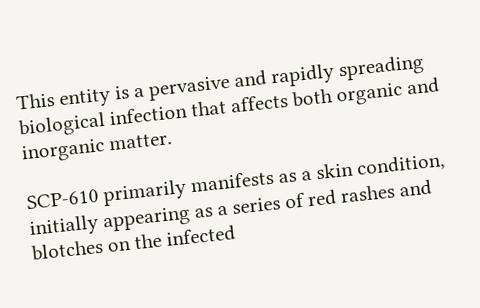This entity is a pervasive and rapidly spreading biological infection that affects both organic and inorganic matter.

SCP-610 primarily manifests as a skin condition, initially appearing as a series of red rashes and blotches on the infected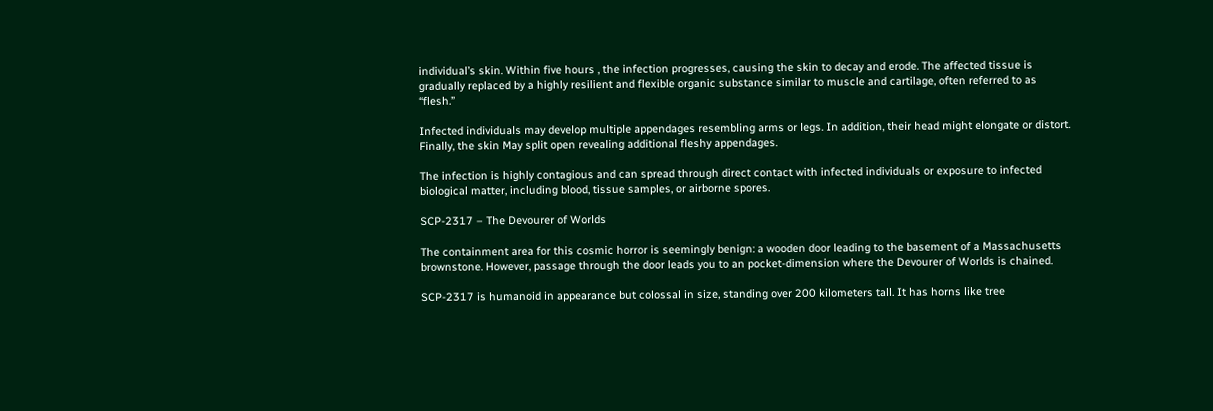individual’s skin. Within five hours , the infection progresses, causing the skin to decay and erode. The affected tissue is gradually replaced by a highly resilient and flexible organic substance similar to muscle and cartilage, often referred to as “flesh.”

Infected individuals may develop multiple appendages resembling arms or legs. In addition, their head might elongate or distort. Finally, the skin May split open revealing additional fleshy appendages.

The infection is highly contagious and can spread through direct contact with infected individuals or exposure to infected biological matter, including blood, tissue samples, or airborne spores.

SCP-2317 – The Devourer of Worlds

The containment area for this cosmic horror is seemingly benign: a wooden door leading to the basement of a Massachusetts brownstone. However, passage through the door leads you to an pocket-dimension where the Devourer of Worlds is chained.

SCP-2317 is humanoid in appearance but colossal in size, standing over 200 kilometers tall. It has horns like tree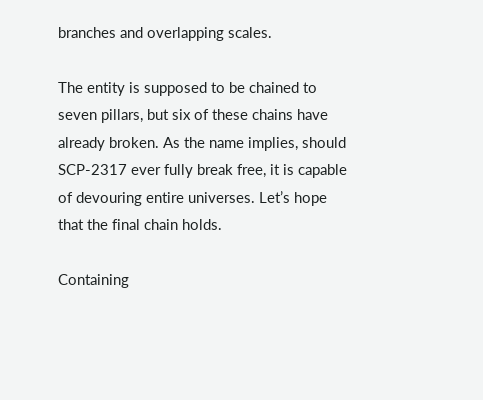branches and overlapping scales.

The entity is supposed to be chained to seven pillars, but six of these chains have already broken. As the name implies, should SCP-2317 ever fully break free, it is capable of devouring entire universes. Let’s hope that the final chain holds.

Containing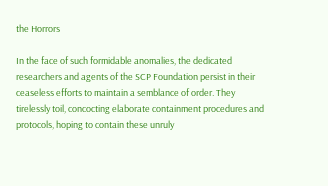the Horrors

In the face of such formidable anomalies, the dedicated researchers and agents of the SCP Foundation persist in their ceaseless efforts to maintain a semblance of order. They tirelessly toil, concocting elaborate containment procedures and protocols, hoping to contain these unruly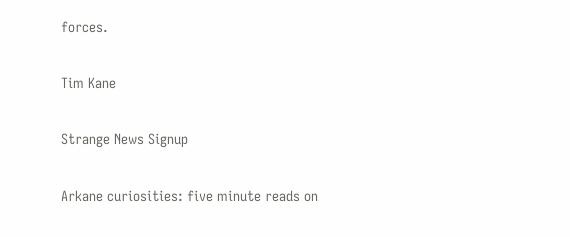forces.

Tim Kane

Strange News Signup

Arkane curiosities: five minute reads on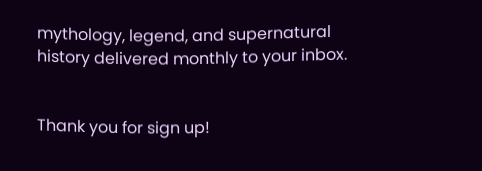mythology, legend, and supernatural history delivered monthly to your inbox.


Thank you for sign up!